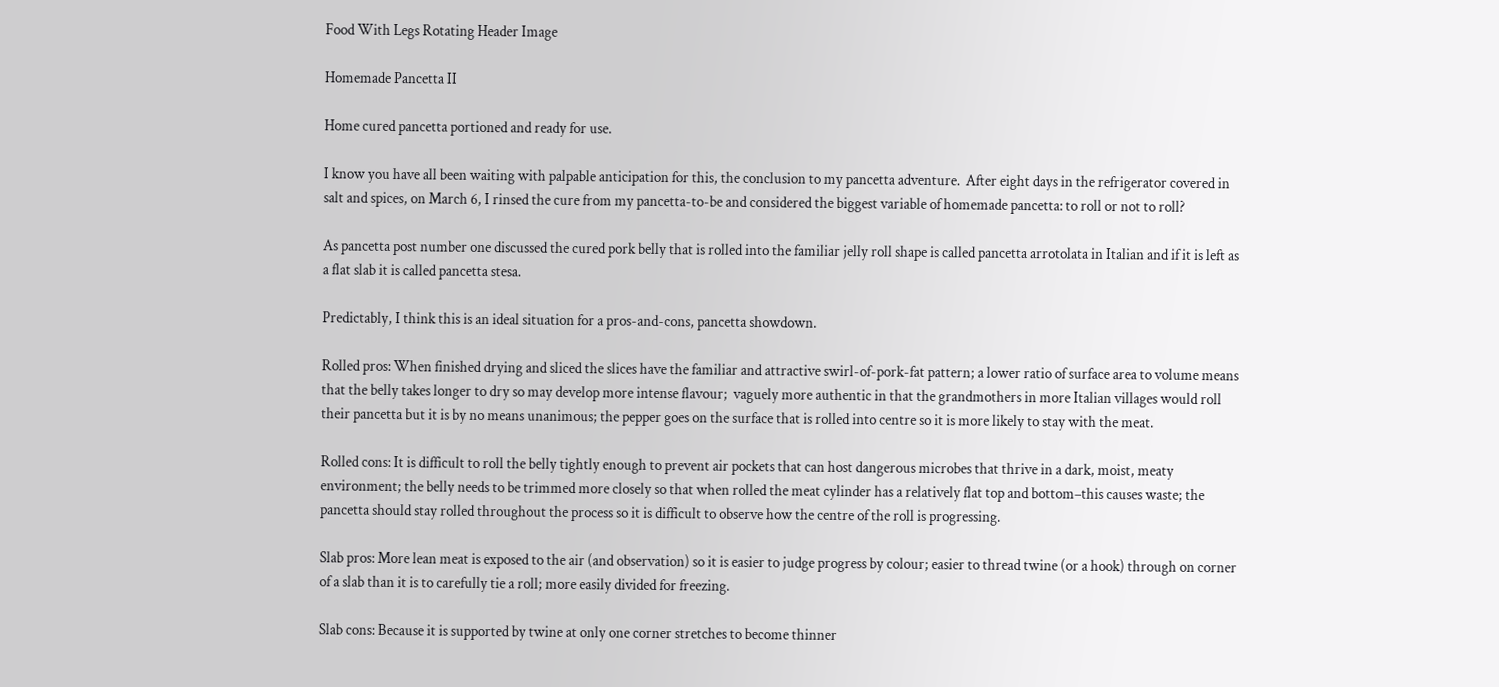Food With Legs Rotating Header Image

Homemade Pancetta II

Home cured pancetta portioned and ready for use.

I know you have all been waiting with palpable anticipation for this, the conclusion to my pancetta adventure.  After eight days in the refrigerator covered in salt and spices, on March 6, I rinsed the cure from my pancetta-to-be and considered the biggest variable of homemade pancetta: to roll or not to roll?

As pancetta post number one discussed the cured pork belly that is rolled into the familiar jelly roll shape is called pancetta arrotolata in Italian and if it is left as a flat slab it is called pancetta stesa.

Predictably, I think this is an ideal situation for a pros-and-cons, pancetta showdown.

Rolled pros: When finished drying and sliced the slices have the familiar and attractive swirl-of-pork-fat pattern; a lower ratio of surface area to volume means that the belly takes longer to dry so may develop more intense flavour;  vaguely more authentic in that the grandmothers in more Italian villages would roll their pancetta but it is by no means unanimous; the pepper goes on the surface that is rolled into centre so it is more likely to stay with the meat.

Rolled cons: It is difficult to roll the belly tightly enough to prevent air pockets that can host dangerous microbes that thrive in a dark, moist, meaty environment; the belly needs to be trimmed more closely so that when rolled the meat cylinder has a relatively flat top and bottom–this causes waste; the pancetta should stay rolled throughout the process so it is difficult to observe how the centre of the roll is progressing.

Slab pros: More lean meat is exposed to the air (and observation) so it is easier to judge progress by colour; easier to thread twine (or a hook) through on corner of a slab than it is to carefully tie a roll; more easily divided for freezing.

Slab cons: Because it is supported by twine at only one corner stretches to become thinner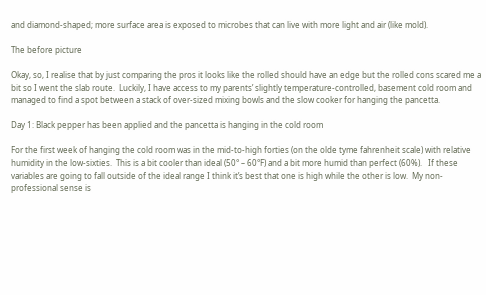and diamond-shaped; more surface area is exposed to microbes that can live with more light and air (like mold).

The before picture

Okay, so, I realise that by just comparing the pros it looks like the rolled should have an edge but the rolled cons scared me a bit so I went the slab route.  Luckily, I have access to my parents’ slightly temperature-controlled, basement cold room and managed to find a spot between a stack of over-sized mixing bowls and the slow cooker for hanging the pancetta.

Day 1: Black pepper has been applied and the pancetta is hanging in the cold room

For the first week of hanging the cold room was in the mid-to-high forties (on the olde tyme fahrenheit scale) with relative humidity in the low-sixties.  This is a bit cooler than ideal (50° – 60°F) and a bit more humid than perfect (60%).   If these variables are going to fall outside of the ideal range I think it’s best that one is high while the other is low.  My non-professional sense is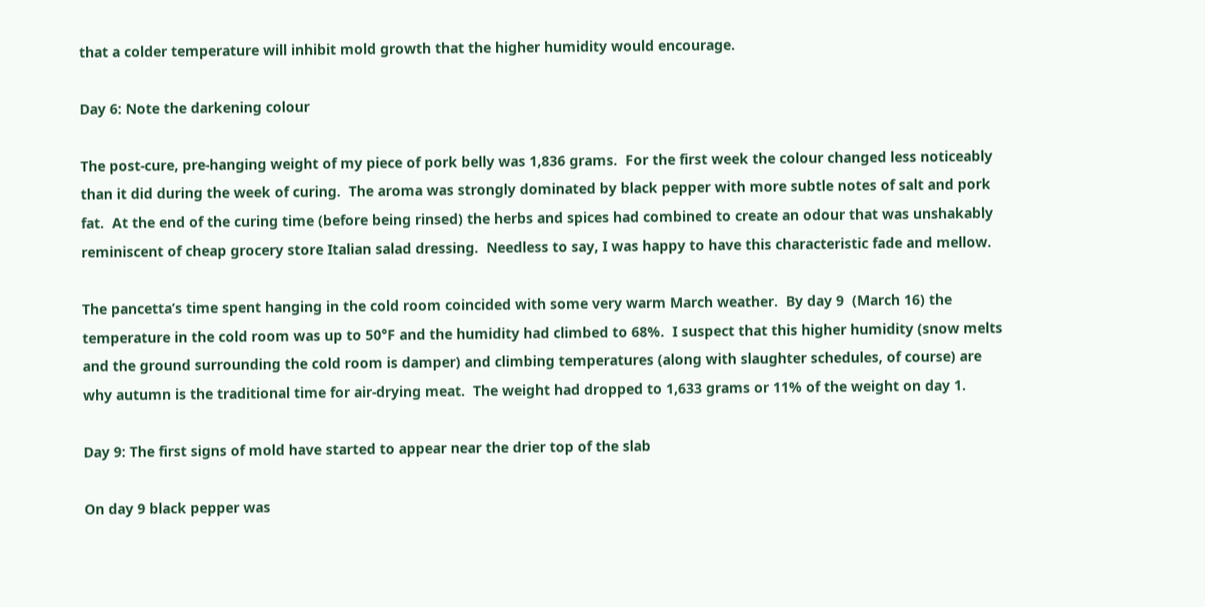that a colder temperature will inhibit mold growth that the higher humidity would encourage.

Day 6: Note the darkening colour

The post-cure, pre-hanging weight of my piece of pork belly was 1,836 grams.  For the first week the colour changed less noticeably than it did during the week of curing.  The aroma was strongly dominated by black pepper with more subtle notes of salt and pork fat.  At the end of the curing time (before being rinsed) the herbs and spices had combined to create an odour that was unshakably reminiscent of cheap grocery store Italian salad dressing.  Needless to say, I was happy to have this characteristic fade and mellow.

The pancetta’s time spent hanging in the cold room coincided with some very warm March weather.  By day 9  (March 16) the temperature in the cold room was up to 50°F and the humidity had climbed to 68%.  I suspect that this higher humidity (snow melts and the ground surrounding the cold room is damper) and climbing temperatures (along with slaughter schedules, of course) are why autumn is the traditional time for air-drying meat.  The weight had dropped to 1,633 grams or 11% of the weight on day 1.

Day 9: The first signs of mold have started to appear near the drier top of the slab

On day 9 black pepper was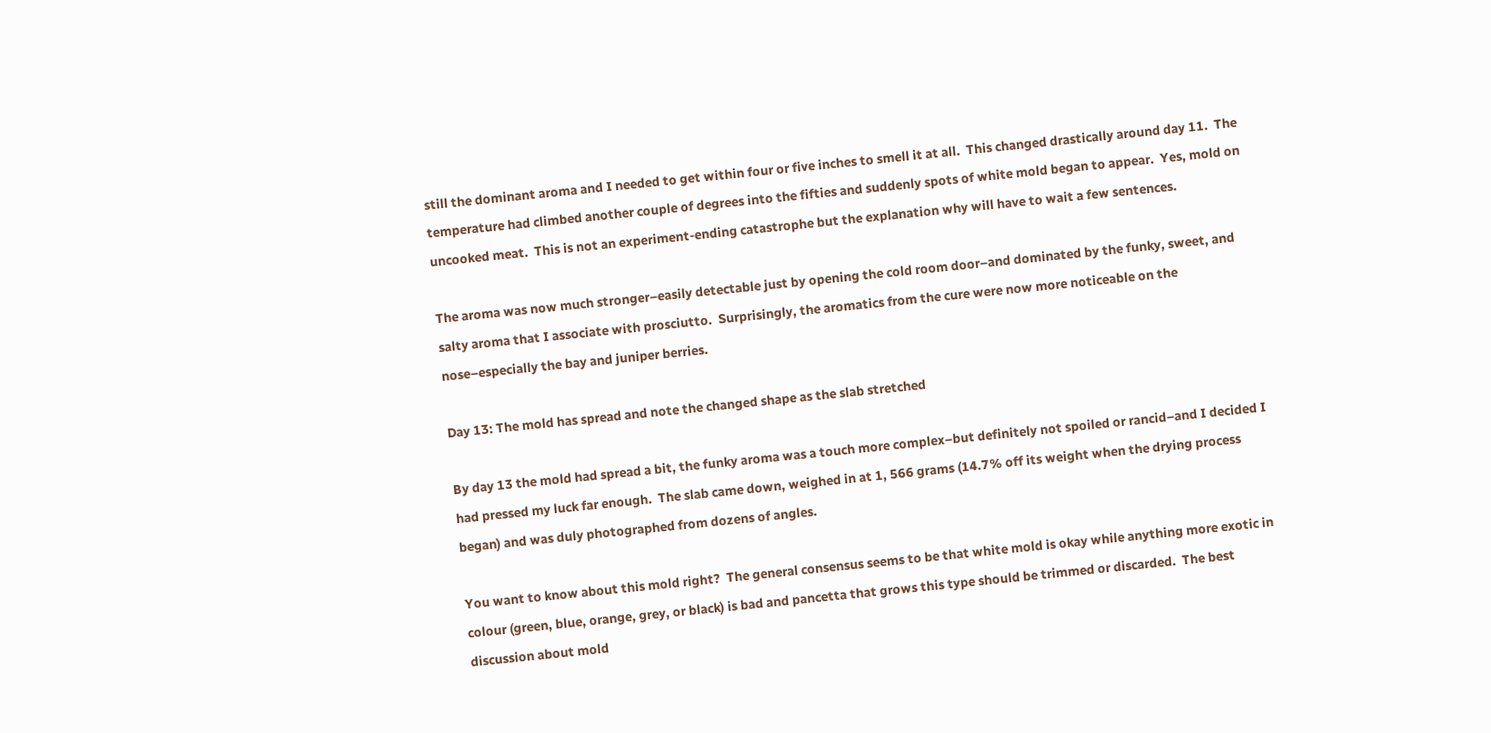still the dominant aroma and I needed to get within four or five inches to smell it at all.  This changed drastically around day 11.  The temperature had climbed another couple of degrees into the fifties and suddenly spots of white mold began to appear.  Yes, mold on uncooked meat.  This is not an experiment-ending catastrophe but the explanation why will have to wait a few sentences.

The aroma was now much stronger–easily detectable just by opening the cold room door–and dominated by the funky, sweet, and salty aroma that I associate with prosciutto.  Surprisingly, the aromatics from the cure were now more noticeable on the nose–especially the bay and juniper berries.

Day 13: The mold has spread and note the changed shape as the slab stretched

By day 13 the mold had spread a bit, the funky aroma was a touch more complex–but definitely not spoiled or rancid–and I decided I had pressed my luck far enough.  The slab came down, weighed in at 1, 566 grams (14.7% off its weight when the drying process began) and was duly photographed from dozens of angles.

You want to know about this mold right?  The general consensus seems to be that white mold is okay while anything more exotic in colour (green, blue, orange, grey, or black) is bad and pancetta that grows this type should be trimmed or discarded.  The best discussion about mold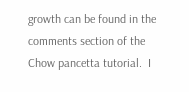growth can be found in the comments section of the Chow pancetta tutorial.  I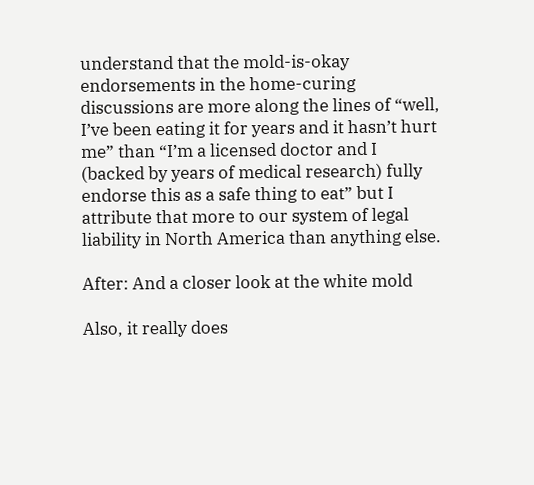understand that the mold-is-okay endorsements in the home-curing discussions are more along the lines of “well, I’ve been eating it for years and it hasn’t hurt me” than “I’m a licensed doctor and I (backed by years of medical research) fully endorse this as a safe thing to eat” but I attribute that more to our system of legal liability in North America than anything else.

After: And a closer look at the white mold

Also, it really does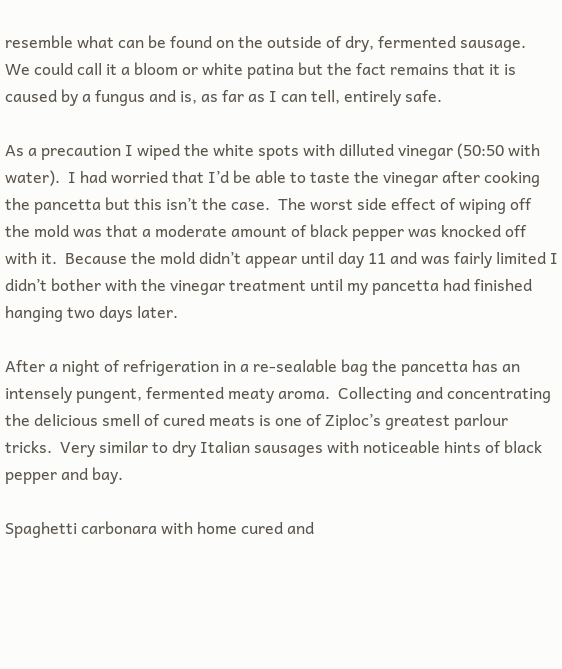resemble what can be found on the outside of dry, fermented sausage.  We could call it a bloom or white patina but the fact remains that it is caused by a fungus and is, as far as I can tell, entirely safe.

As a precaution I wiped the white spots with dilluted vinegar (50:50 with water).  I had worried that I’d be able to taste the vinegar after cooking the pancetta but this isn’t the case.  The worst side effect of wiping off the mold was that a moderate amount of black pepper was knocked off with it.  Because the mold didn’t appear until day 11 and was fairly limited I didn’t bother with the vinegar treatment until my pancetta had finished hanging two days later.

After a night of refrigeration in a re-sealable bag the pancetta has an intensely pungent, fermented meaty aroma.  Collecting and concentrating the delicious smell of cured meats is one of Ziploc’s greatest parlour tricks.  Very similar to dry Italian sausages with noticeable hints of black pepper and bay.

Spaghetti carbonara with home cured and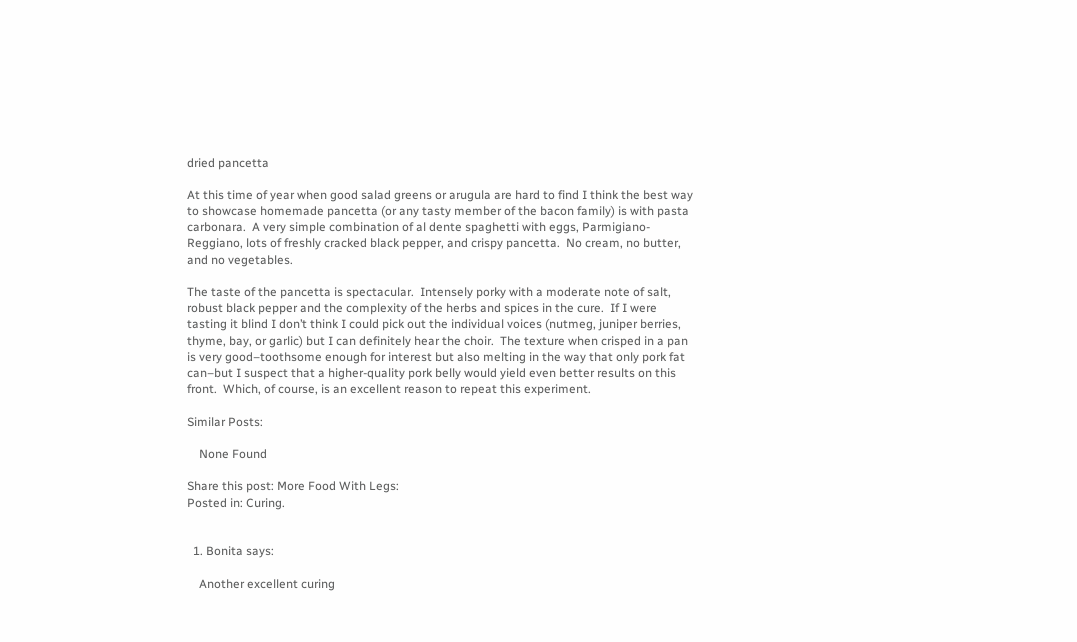dried pancetta

At this time of year when good salad greens or arugula are hard to find I think the best way to showcase homemade pancetta (or any tasty member of the bacon family) is with pasta carbonara.  A very simple combination of al dente spaghetti with eggs, Parmigiano-Reggiano, lots of freshly cracked black pepper, and crispy pancetta.  No cream, no butter, and no vegetables.

The taste of the pancetta is spectacular.  Intensely porky with a moderate note of salt, robust black pepper and the complexity of the herbs and spices in the cure.  If I were tasting it blind I don’t think I could pick out the individual voices (nutmeg, juniper berries, thyme, bay, or garlic) but I can definitely hear the choir.  The texture when crisped in a pan is very good–toothsome enough for interest but also melting in the way that only pork fat can–but I suspect that a higher-quality pork belly would yield even better results on this front.  Which, of course, is an excellent reason to repeat this experiment.

Similar Posts:

    None Found

Share this post: More Food With Legs:
Posted in: Curing.


  1. Bonita says:

    Another excellent curing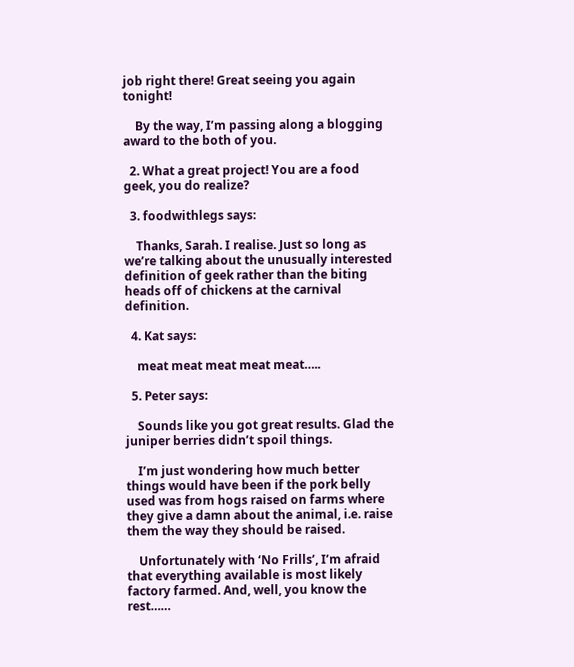job right there! Great seeing you again tonight!

    By the way, I’m passing along a blogging award to the both of you.

  2. What a great project! You are a food geek, you do realize?

  3. foodwithlegs says:

    Thanks, Sarah. I realise. Just so long as we’re talking about the unusually interested definition of geek rather than the biting heads off of chickens at the carnival definition.

  4. Kat says:

    meat meat meat meat meat…..

  5. Peter says:

    Sounds like you got great results. Glad the juniper berries didn’t spoil things.

    I’m just wondering how much better things would have been if the pork belly used was from hogs raised on farms where they give a damn about the animal, i.e. raise them the way they should be raised.

    Unfortunately with ‘No Frills’, I’m afraid that everything available is most likely factory farmed. And, well, you know the rest……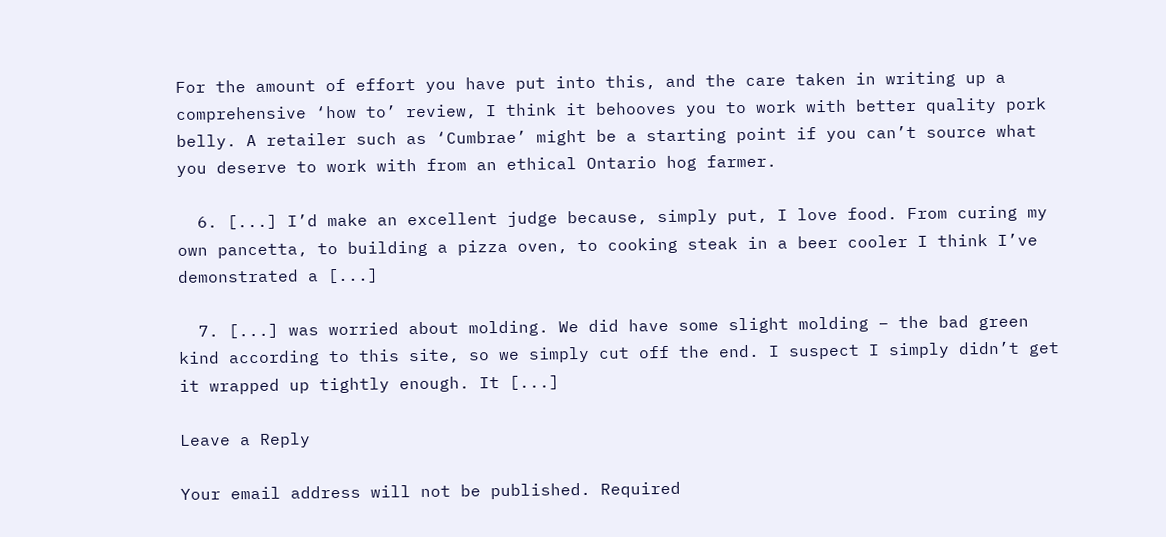For the amount of effort you have put into this, and the care taken in writing up a comprehensive ‘how to’ review, I think it behooves you to work with better quality pork belly. A retailer such as ‘Cumbrae’ might be a starting point if you can’t source what you deserve to work with from an ethical Ontario hog farmer.

  6. [...] I’d make an excellent judge because, simply put, I love food. From curing my own pancetta, to building a pizza oven, to cooking steak in a beer cooler I think I’ve demonstrated a [...]

  7. [...] was worried about molding. We did have some slight molding – the bad green kind according to this site, so we simply cut off the end. I suspect I simply didn’t get it wrapped up tightly enough. It [...]

Leave a Reply

Your email address will not be published. Required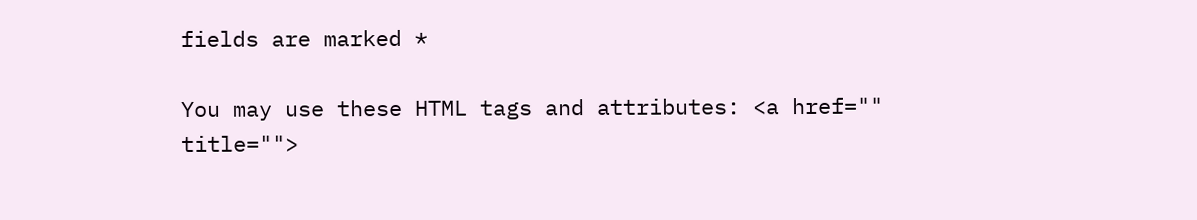fields are marked *

You may use these HTML tags and attributes: <a href="" title="">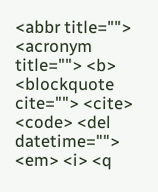<abbr title=""> <acronym title=""> <b> <blockquote cite=""> <cite> <code> <del datetime=""> <em> <i> <q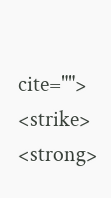cite=""> <strike> <strong>